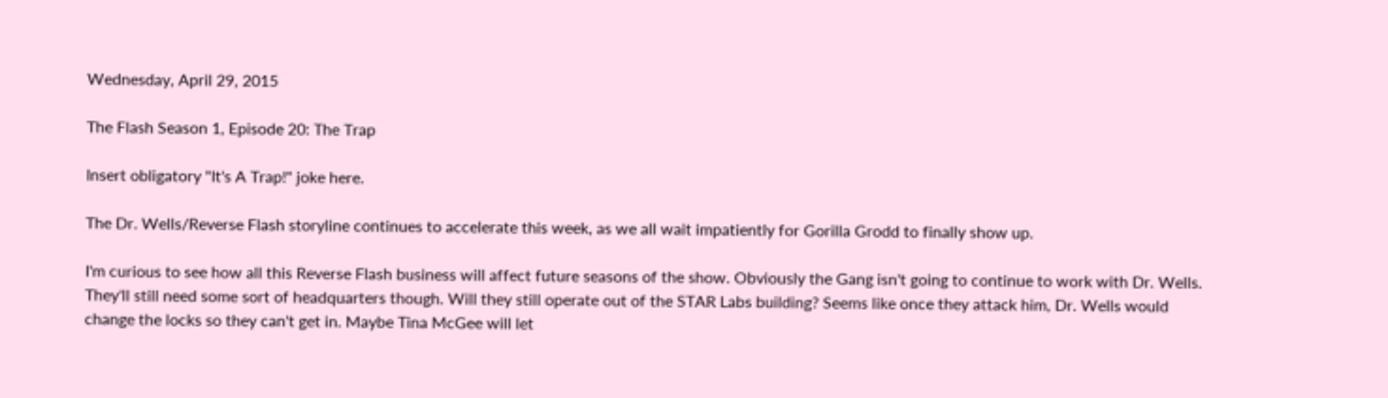Wednesday, April 29, 2015

The Flash Season 1, Episode 20: The Trap

Insert obligatory "It's A Trap!" joke here.

The Dr. Wells/Reverse Flash storyline continues to accelerate this week, as we all wait impatiently for Gorilla Grodd to finally show up.

I'm curious to see how all this Reverse Flash business will affect future seasons of the show. Obviously the Gang isn't going to continue to work with Dr. Wells. They'll still need some sort of headquarters though. Will they still operate out of the STAR Labs building? Seems like once they attack him, Dr. Wells would change the locks so they can't get in. Maybe Tina McGee will let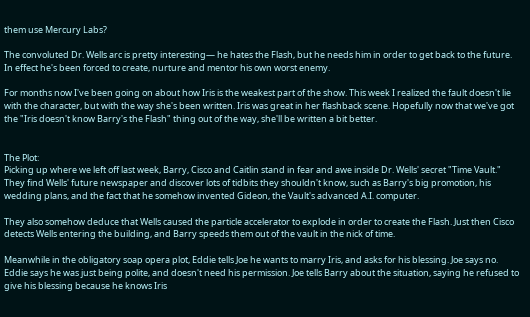them use Mercury Labs?

The convoluted Dr. Wells arc is pretty interesting— he hates the Flash, but he needs him in order to get back to the future. In effect he's been forced to create, nurture and mentor his own worst enemy.

For months now I've been going on about how Iris is the weakest part of the show. This week I realized the fault doesn't lie with the character, but with the way she's been written. Iris was great in her flashback scene. Hopefully now that we've got the "Iris doesn't know Barry's the Flash" thing out of the way, she'll be written a bit better.


The Plot:
Picking up where we left off last week, Barry, Cisco and Caitlin stand in fear and awe inside Dr. Wells' secret "Time Vault." They find Wells' future newspaper and discover lots of tidbits they shouldn't know, such as Barry's big promotion, his wedding plans, and the fact that he somehow invented Gideon, the Vault's advanced A.I. computer.

They also somehow deduce that Wells caused the particle accelerator to explode in order to create the Flash. Just then Cisco detects Wells entering the building, and Barry speeds them out of the vault in the nick of time.

Meanwhile in the obligatory soap opera plot, Eddie tells Joe he wants to marry Iris, and asks for his blessing. Joe says no. Eddie says he was just being polite, and doesn't need his permission. Joe tells Barry about the situation, saying he refused to give his blessing because he knows Iris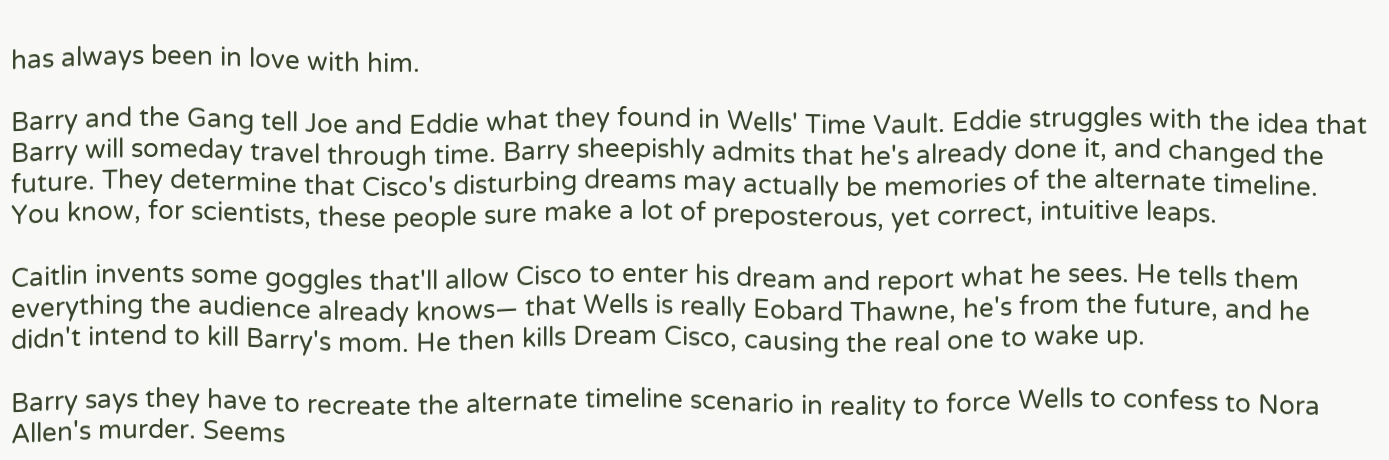has always been in love with him.

Barry and the Gang tell Joe and Eddie what they found in Wells' Time Vault. Eddie struggles with the idea that Barry will someday travel through time. Barry sheepishly admits that he's already done it, and changed the future. They determine that Cisco's disturbing dreams may actually be memories of the alternate timeline. You know, for scientists, these people sure make a lot of preposterous, yet correct, intuitive leaps.

Caitlin invents some goggles that'll allow Cisco to enter his dream and report what he sees. He tells them everything the audience already knows— that Wells is really Eobard Thawne, he's from the future, and he didn't intend to kill Barry's mom. He then kills Dream Cisco, causing the real one to wake up.

Barry says they have to recreate the alternate timeline scenario in reality to force Wells to confess to Nora Allen's murder. Seems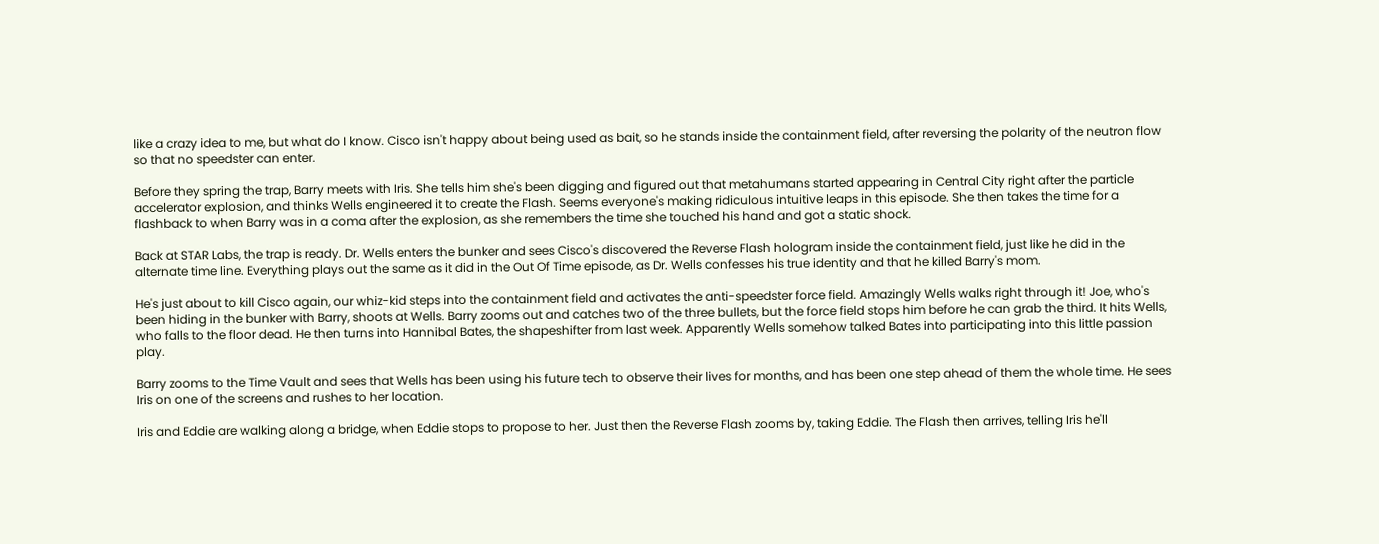like a crazy idea to me, but what do I know. Cisco isn't happy about being used as bait, so he stands inside the containment field, after reversing the polarity of the neutron flow so that no speedster can enter.

Before they spring the trap, Barry meets with Iris. She tells him she's been digging and figured out that metahumans started appearing in Central City right after the particle accelerator explosion, and thinks Wells engineered it to create the Flash. Seems everyone's making ridiculous intuitive leaps in this episode. She then takes the time for a flashback to when Barry was in a coma after the explosion, as she remembers the time she touched his hand and got a static shock.

Back at STAR Labs, the trap is ready. Dr. Wells enters the bunker and sees Cisco's discovered the Reverse Flash hologram inside the containment field, just like he did in the alternate time line. Everything plays out the same as it did in the Out Of Time episode, as Dr. Wells confesses his true identity and that he killed Barry's mom.

He's just about to kill Cisco again, our whiz-kid steps into the containment field and activates the anti-speedster force field. Amazingly Wells walks right through it! Joe, who's been hiding in the bunker with Barry, shoots at Wells. Barry zooms out and catches two of the three bullets, but the force field stops him before he can grab the third. It hits Wells, who falls to the floor dead. He then turns into Hannibal Bates, the shapeshifter from last week. Apparently Wells somehow talked Bates into participating into this little passion play.

Barry zooms to the Time Vault and sees that Wells has been using his future tech to observe their lives for months, and has been one step ahead of them the whole time. He sees Iris on one of the screens and rushes to her location.

Iris and Eddie are walking along a bridge, when Eddie stops to propose to her. Just then the Reverse Flash zooms by, taking Eddie. The Flash then arrives, telling Iris he'll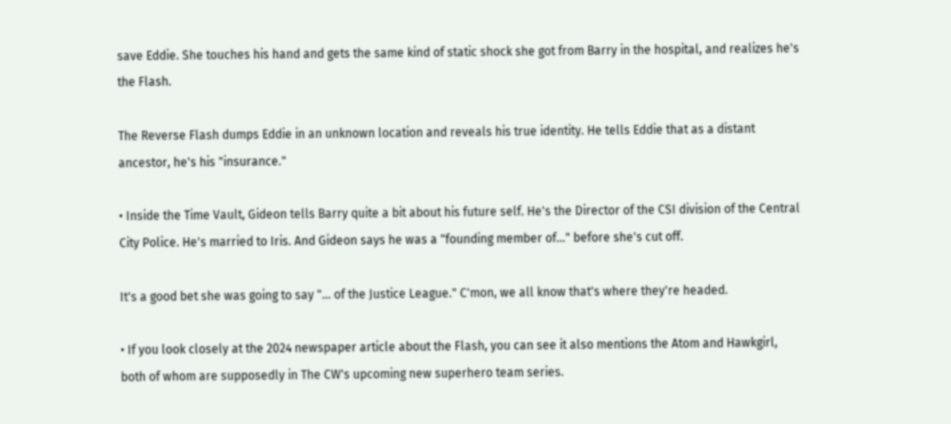save Eddie. She touches his hand and gets the same kind of static shock she got from Barry in the hospital, and realizes he's the Flash.

The Reverse Flash dumps Eddie in an unknown location and reveals his true identity. He tells Eddie that as a distant ancestor, he's his "insurance."

• Inside the Time Vault, Gideon tells Barry quite a bit about his future self. He's the Director of the CSI division of the Central City Police. He's married to Iris. And Gideon says he was a "founding member of..." before she's cut off.

It's a good bet she was going to say "... of the Justice League." C'mon, we all know that's where they're headed.

• If you look closely at the 2024 newspaper article about the Flash, you can see it also mentions the Atom and Hawkgirl, both of whom are supposedly in The CW's upcoming new superhero team series.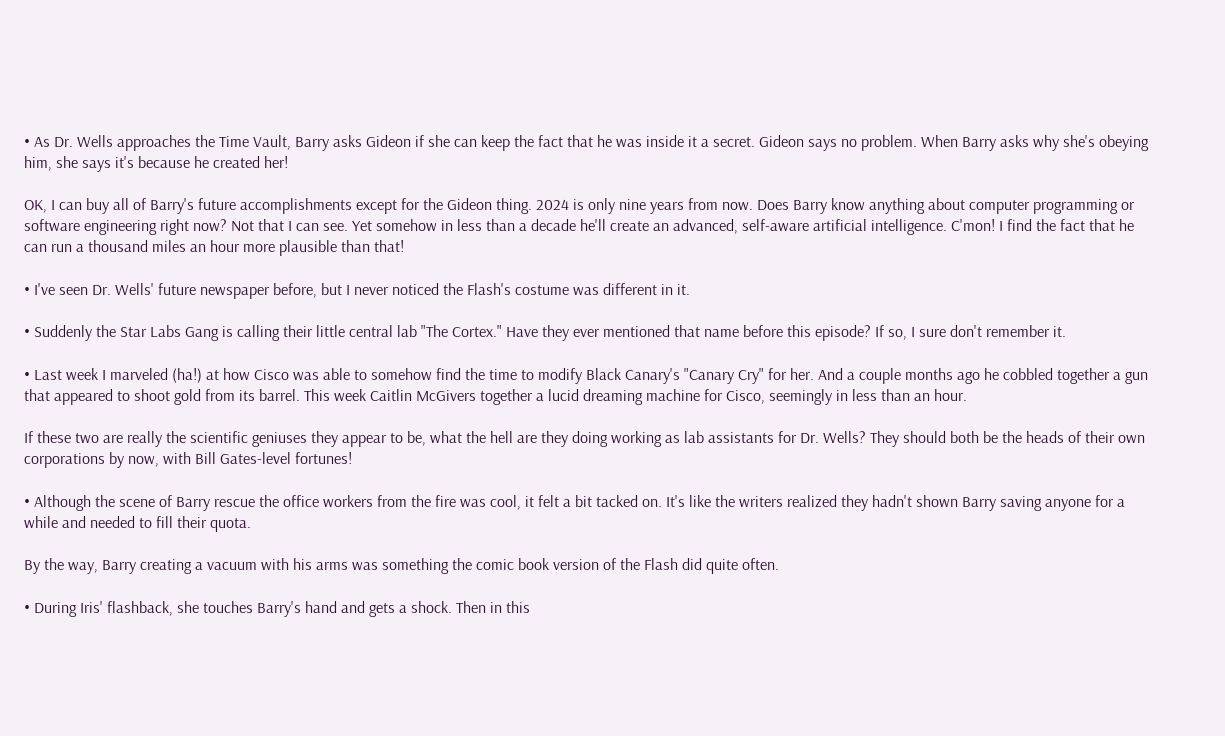• As Dr. Wells approaches the Time Vault, Barry asks Gideon if she can keep the fact that he was inside it a secret. Gideon says no problem. When Barry asks why she's obeying him, she says it's because he created her!

OK, I can buy all of Barry's future accomplishments except for the Gideon thing. 2024 is only nine years from now. Does Barry know anything about computer programming or software engineering right now? Not that I can see. Yet somehow in less than a decade he'll create an advanced, self-aware artificial intelligence. C'mon! I find the fact that he can run a thousand miles an hour more plausible than that!

• I've seen Dr. Wells' future newspaper before, but I never noticed the Flash's costume was different in it.

• Suddenly the Star Labs Gang is calling their little central lab "The Cortex." Have they ever mentioned that name before this episode? If so, I sure don't remember it.

• Last week I marveled (ha!) at how Cisco was able to somehow find the time to modify Black Canary's "Canary Cry" for her. And a couple months ago he cobbled together a gun that appeared to shoot gold from its barrel. This week Caitlin McGivers together a lucid dreaming machine for Cisco, seemingly in less than an hour.

If these two are really the scientific geniuses they appear to be, what the hell are they doing working as lab assistants for Dr. Wells? They should both be the heads of their own corporations by now, with Bill Gates-level fortunes!

• Although the scene of Barry rescue the office workers from the fire was cool, it felt a bit tacked on. It's like the writers realized they hadn't shown Barry saving anyone for a while and needed to fill their quota.

By the way, Barry creating a vacuum with his arms was something the comic book version of the Flash did quite often.

• During Iris' flashback, she touches Barry's hand and gets a shock. Then in this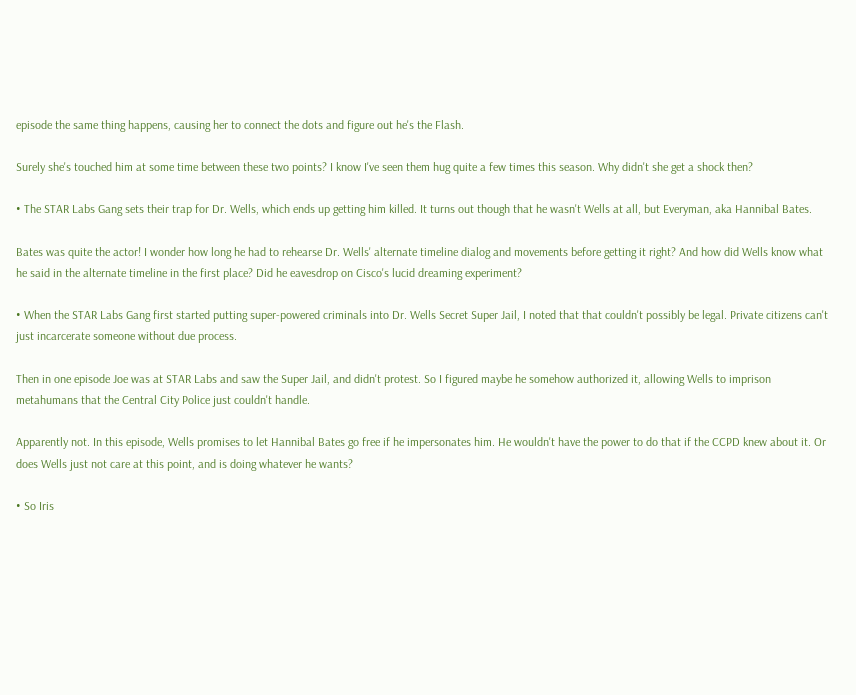episode the same thing happens, causing her to connect the dots and figure out he's the Flash.

Surely she's touched him at some time between these two points? I know I've seen them hug quite a few times this season. Why didn't she get a shock then?

• The STAR Labs Gang sets their trap for Dr. Wells, which ends up getting him killed. It turns out though that he wasn't Wells at all, but Everyman, aka Hannibal Bates.

Bates was quite the actor! I wonder how long he had to rehearse Dr. Wells' alternate timeline dialog and movements before getting it right? And how did Wells know what he said in the alternate timeline in the first place? Did he eavesdrop on Cisco's lucid dreaming experiment?

• When the STAR Labs Gang first started putting super-powered criminals into Dr. Wells Secret Super Jail, I noted that that couldn't possibly be legal. Private citizens can't just incarcerate someone without due process.

Then in one episode Joe was at STAR Labs and saw the Super Jail, and didn't protest. So I figured maybe he somehow authorized it, allowing Wells to imprison metahumans that the Central City Police just couldn't handle.

Apparently not. In this episode, Wells promises to let Hannibal Bates go free if he impersonates him. He wouldn't have the power to do that if the CCPD knew about it. Or does Wells just not care at this point, and is doing whatever he wants?

• So Iris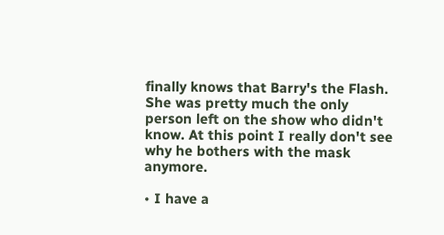finally knows that Barry's the Flash. She was pretty much the only person left on the show who didn't know. At this point I really don't see why he bothers with the mask anymore.

• I have a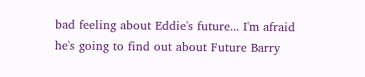bad feeling about Eddie's future... I'm afraid he's going to find out about Future Barry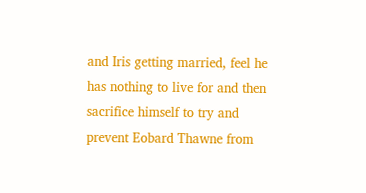and Iris getting married, feel he has nothing to live for and then sacrifice himself to try and prevent Eobard Thawne from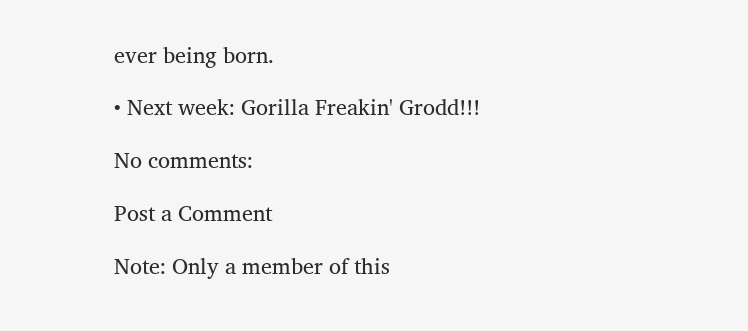ever being born.

• Next week: Gorilla Freakin' Grodd!!!

No comments:

Post a Comment

Note: Only a member of this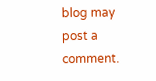blog may post a comment.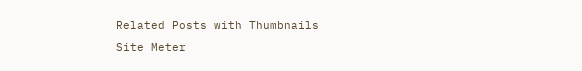Related Posts with Thumbnails
Site Meter